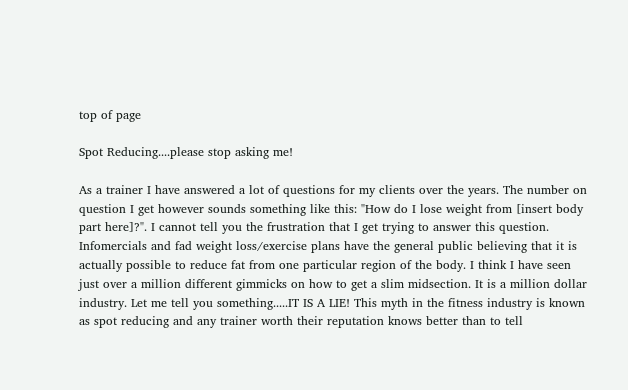top of page

Spot Reducing....please stop asking me!

As a trainer I have answered a lot of questions for my clients over the years. The number on question I get however sounds something like this: "How do I lose weight from [insert body part here]?". I cannot tell you the frustration that I get trying to answer this question. Infomercials and fad weight loss/exercise plans have the general public believing that it is actually possible to reduce fat from one particular region of the body. I think I have seen just over a million different gimmicks on how to get a slim midsection. It is a million dollar industry. Let me tell you something.....IT IS A LIE! This myth in the fitness industry is known as spot reducing and any trainer worth their reputation knows better than to tell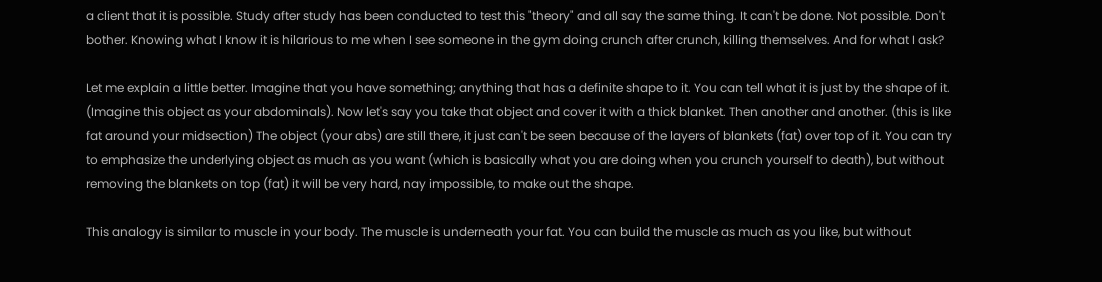a client that it is possible. Study after study has been conducted to test this "theory" and all say the same thing. It can't be done. Not possible. Don't bother. Knowing what I know it is hilarious to me when I see someone in the gym doing crunch after crunch, killing themselves. And for what I ask?

Let me explain a little better. Imagine that you have something; anything that has a definite shape to it. You can tell what it is just by the shape of it. (Imagine this object as your abdominals). Now let's say you take that object and cover it with a thick blanket. Then another and another. (this is like fat around your midsection) The object (your abs) are still there, it just can't be seen because of the layers of blankets (fat) over top of it. You can try to emphasize the underlying object as much as you want (which is basically what you are doing when you crunch yourself to death), but without removing the blankets on top (fat) it will be very hard, nay impossible, to make out the shape.

This analogy is similar to muscle in your body. The muscle is underneath your fat. You can build the muscle as much as you like, but without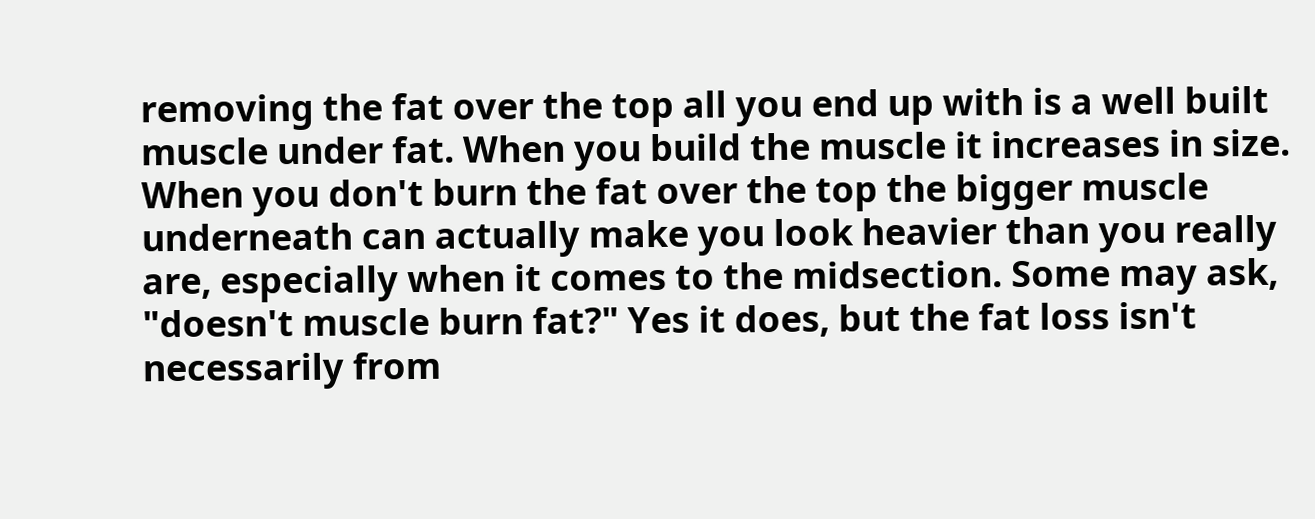removing the fat over the top all you end up with is a well built muscle under fat. When you build the muscle it increases in size. When you don't burn the fat over the top the bigger muscle underneath can actually make you look heavier than you really are, especially when it comes to the midsection. Some may ask, "doesn't muscle burn fat?" Yes it does, but the fat loss isn't necessarily from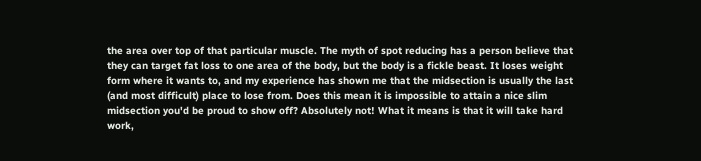the area over top of that particular muscle. The myth of spot reducing has a person believe that they can target fat loss to one area of the body, but the body is a fickle beast. It loses weight form where it wants to, and my experience has shown me that the midsection is usually the last (and most difficult) place to lose from. Does this mean it is impossible to attain a nice slim midsection you'd be proud to show off? Absolutely not! What it means is that it will take hard work,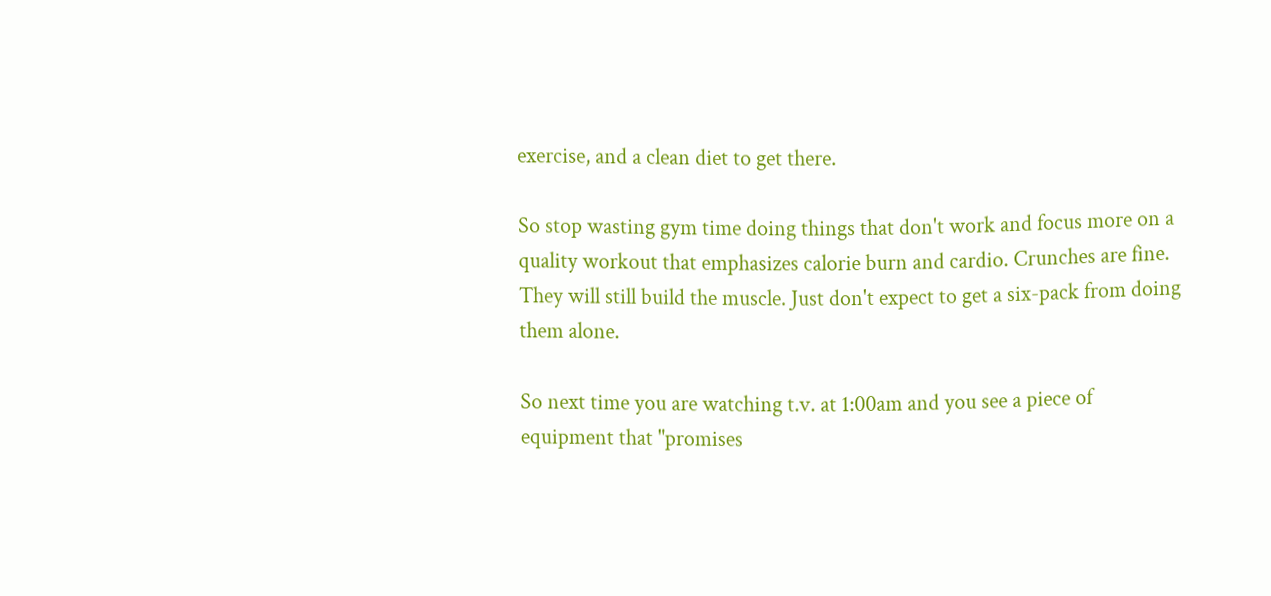exercise, and a clean diet to get there.

So stop wasting gym time doing things that don't work and focus more on a quality workout that emphasizes calorie burn and cardio. Crunches are fine. They will still build the muscle. Just don't expect to get a six-pack from doing them alone.

So next time you are watching t.v. at 1:00am and you see a piece of equipment that "promises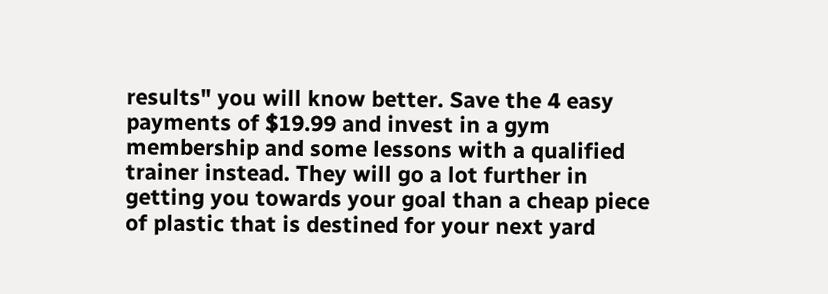results" you will know better. Save the 4 easy payments of $19.99 and invest in a gym membership and some lessons with a qualified trainer instead. They will go a lot further in getting you towards your goal than a cheap piece of plastic that is destined for your next yard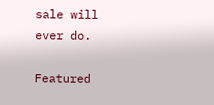sale will ever do.

Featured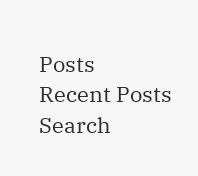Posts
Recent Posts
Search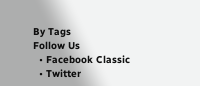By Tags
Follow Us
  • Facebook Classic
  • Twitter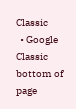Classic
  • Google Classic
bottom of page